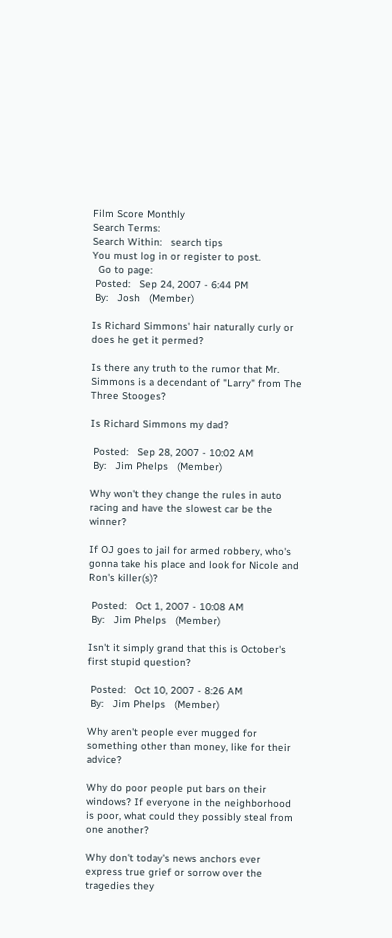Film Score Monthly
Search Terms:
Search Within:   search tips
You must log in or register to post.
  Go to page:
 Posted:   Sep 24, 2007 - 6:44 PM
 By:   Josh   (Member)

Is Richard Simmons' hair naturally curly or does he get it permed?

Is there any truth to the rumor that Mr. Simmons is a decendant of "Larry" from The Three Stooges?

Is Richard Simmons my dad?

 Posted:   Sep 28, 2007 - 10:02 AM
 By:   Jim Phelps   (Member)

Why won't they change the rules in auto racing and have the slowest car be the winner?

If OJ goes to jail for armed robbery, who's gonna take his place and look for Nicole and Ron's killer(s)?

 Posted:   Oct 1, 2007 - 10:08 AM
 By:   Jim Phelps   (Member)

Isn't it simply grand that this is October's first stupid question?

 Posted:   Oct 10, 2007 - 8:26 AM
 By:   Jim Phelps   (Member)

Why aren't people ever mugged for something other than money, like for their advice?

Why do poor people put bars on their windows? If everyone in the neighborhood is poor, what could they possibly steal from one another?

Why don't today's news anchors ever express true grief or sorrow over the tragedies they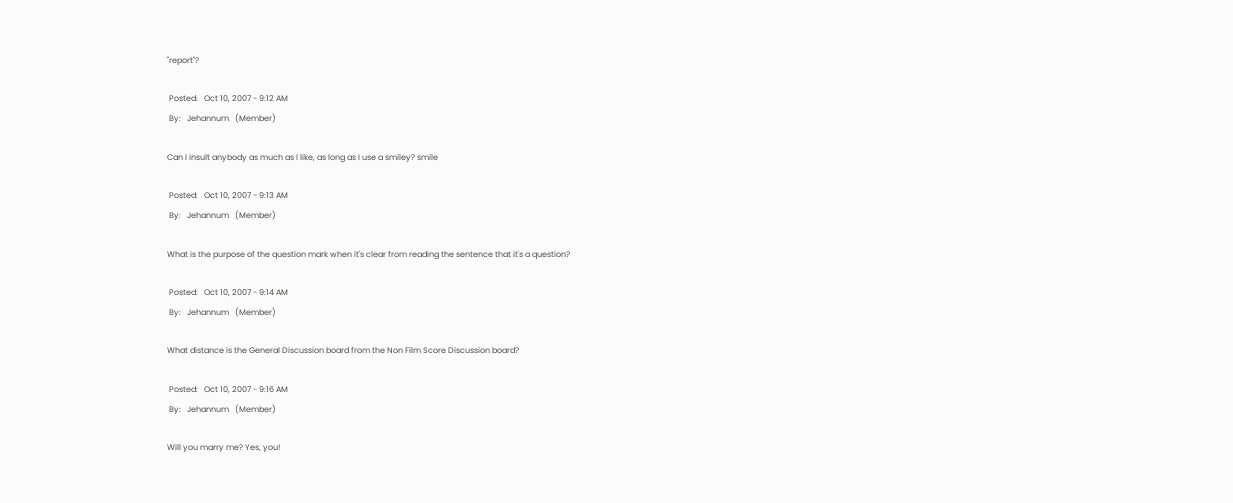"report"?

 Posted:   Oct 10, 2007 - 9:12 AM
 By:   Jehannum   (Member)

Can I insult anybody as much as I like, as long as I use a smiley? smile

 Posted:   Oct 10, 2007 - 9:13 AM
 By:   Jehannum   (Member)

What is the purpose of the question mark when it's clear from reading the sentence that it's a question?

 Posted:   Oct 10, 2007 - 9:14 AM
 By:   Jehannum   (Member)

What distance is the General Discussion board from the Non Film Score Discussion board?

 Posted:   Oct 10, 2007 - 9:16 AM
 By:   Jehannum   (Member)

Will you marry me? Yes, you!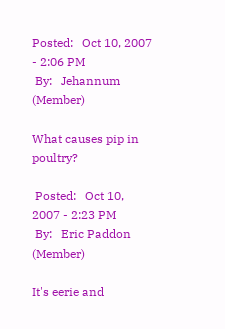Posted:   Oct 10, 2007 - 2:06 PM
 By:   Jehannum   (Member)

What causes pip in poultry?

 Posted:   Oct 10, 2007 - 2:23 PM
 By:   Eric Paddon   (Member)

It's eerie and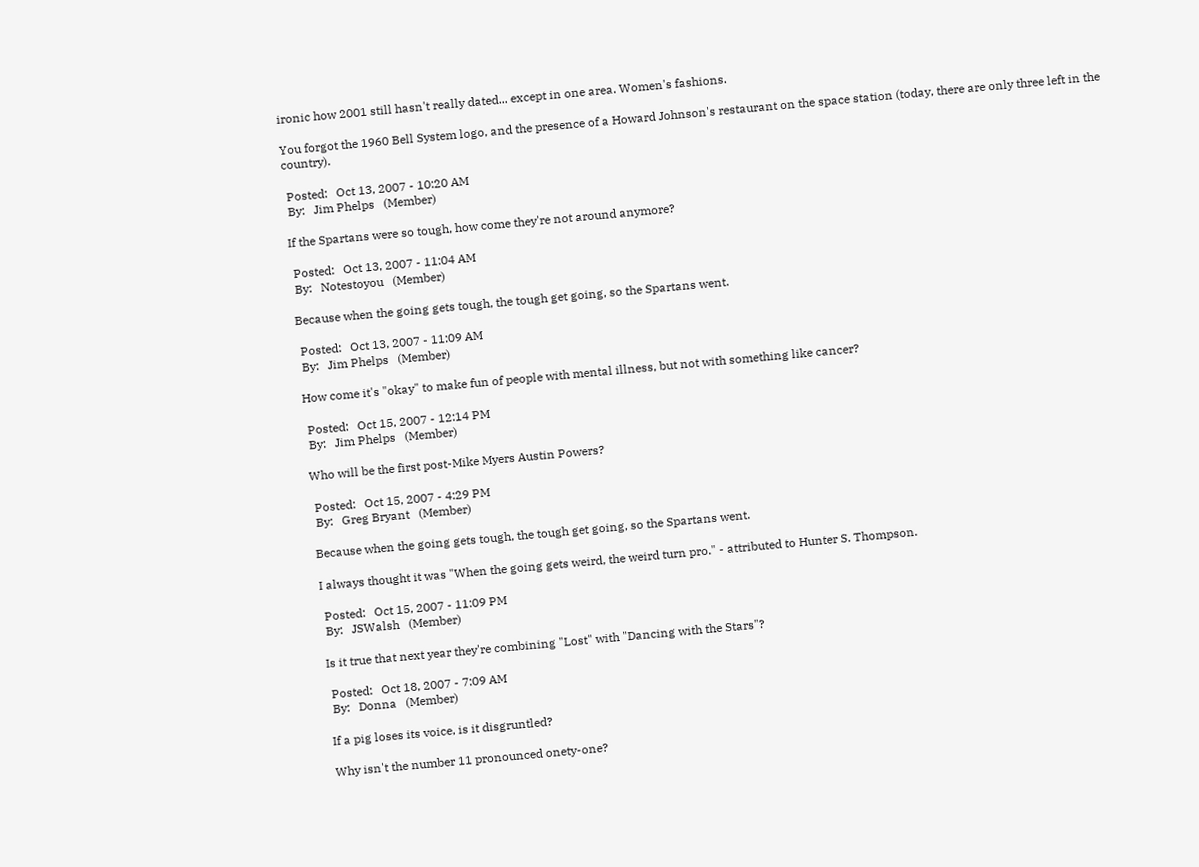ironic how 2001 still hasn't really dated... except in one area. Women's fashions.

You forgot the 1960 Bell System logo, and the presence of a Howard Johnson's restaurant on the space station (today, there are only three left in the country).

 Posted:   Oct 13, 2007 - 10:20 AM
 By:   Jim Phelps   (Member)

If the Spartans were so tough, how come they're not around anymore?

 Posted:   Oct 13, 2007 - 11:04 AM
 By:   Notestoyou   (Member)

Because when the going gets tough, the tough get going, so the Spartans went.

 Posted:   Oct 13, 2007 - 11:09 AM
 By:   Jim Phelps   (Member)

How come it's "okay" to make fun of people with mental illness, but not with something like cancer?

 Posted:   Oct 15, 2007 - 12:14 PM
 By:   Jim Phelps   (Member)

Who will be the first post-Mike Myers Austin Powers?

 Posted:   Oct 15, 2007 - 4:29 PM
 By:   Greg Bryant   (Member)

Because when the going gets tough, the tough get going, so the Spartans went.

I always thought it was "When the going gets weird, the weird turn pro." - attributed to Hunter S. Thompson.

 Posted:   Oct 15, 2007 - 11:09 PM
 By:   JSWalsh   (Member)

Is it true that next year they're combining "Lost" with "Dancing with the Stars"?

 Posted:   Oct 18, 2007 - 7:09 AM
 By:   Donna   (Member)

If a pig loses its voice, is it disgruntled?

Why isn't the number 11 pronounced onety-one?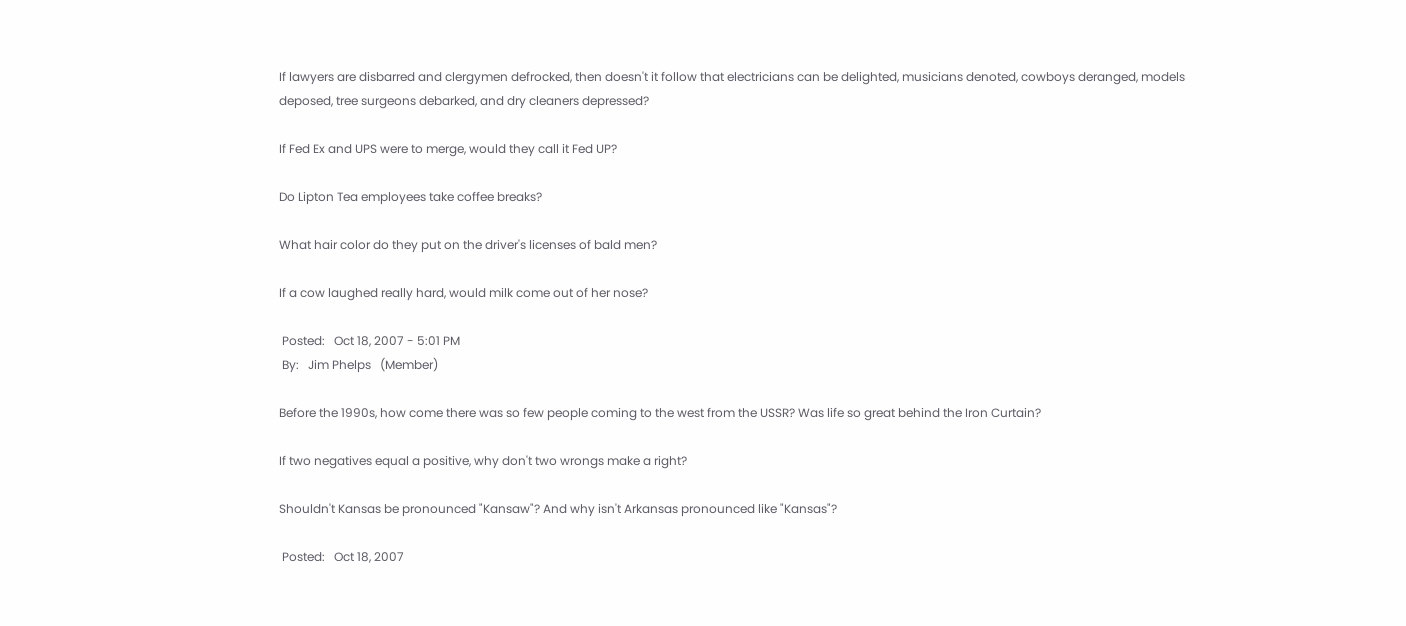If lawyers are disbarred and clergymen defrocked, then doesn't it follow that electricians can be delighted, musicians denoted, cowboys deranged, models deposed, tree surgeons debarked, and dry cleaners depressed?

If Fed Ex and UPS were to merge, would they call it Fed UP?

Do Lipton Tea employees take coffee breaks?

What hair color do they put on the driver's licenses of bald men?

If a cow laughed really hard, would milk come out of her nose?

 Posted:   Oct 18, 2007 - 5:01 PM
 By:   Jim Phelps   (Member)

Before the 1990s, how come there was so few people coming to the west from the USSR? Was life so great behind the Iron Curtain?

If two negatives equal a positive, why don't two wrongs make a right?

Shouldn't Kansas be pronounced "Kansaw"? And why isn't Arkansas pronounced like "Kansas"?

 Posted:   Oct 18, 2007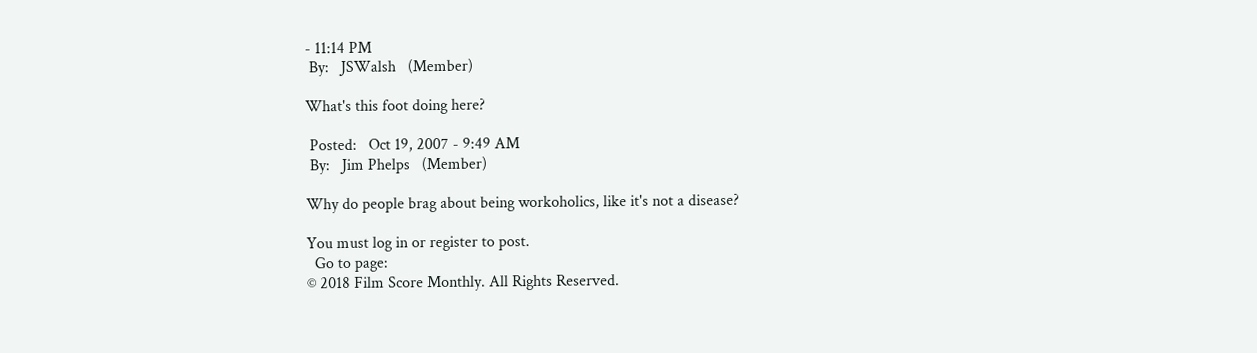- 11:14 PM
 By:   JSWalsh   (Member)

What's this foot doing here?

 Posted:   Oct 19, 2007 - 9:49 AM
 By:   Jim Phelps   (Member)

Why do people brag about being workoholics, like it's not a disease?

You must log in or register to post.
  Go to page:
© 2018 Film Score Monthly. All Rights Reserved.